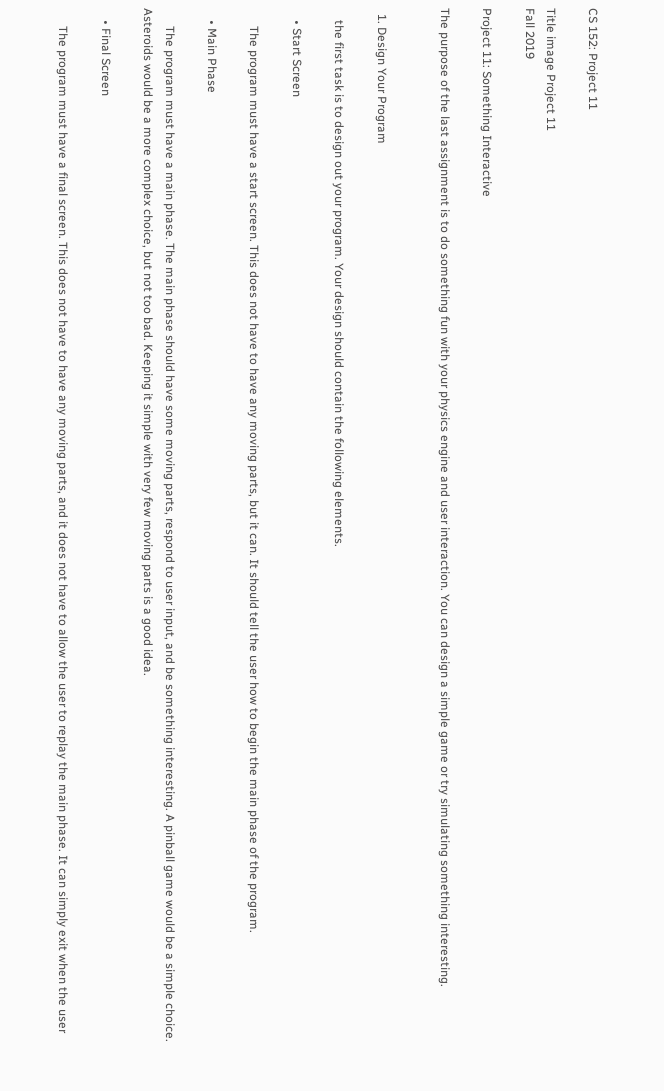CS 152: Project 11

Title image Project 11
Fall 2019

Project 11: Something Interactive

The purpose of the last assignment is to do something fun with your physics engine and user interaction. You can design a simple game or try simulating something interesting.


  1. Design Your Program

    the first task is to design out your program. Your design should contain the following elements.

    • Start Screen

      The program must have a start screen. This does not have to have any moving parts, but it can. It should tell the user how to begin the main phase of the program.

    • Main Phase

      The program must have a main phase. The main phase should have some moving parts, respond to user input, and be something interesting. A pinball game would be a simple choice. Asteroids would be a more complex choice, but not too bad. Keeping it simple with very few moving parts is a good idea.

    • Final Screen

      The program must have a final screen. This does not have to have any moving parts, and it does not have to allow the user to replay the main phase. It can simply exit when the user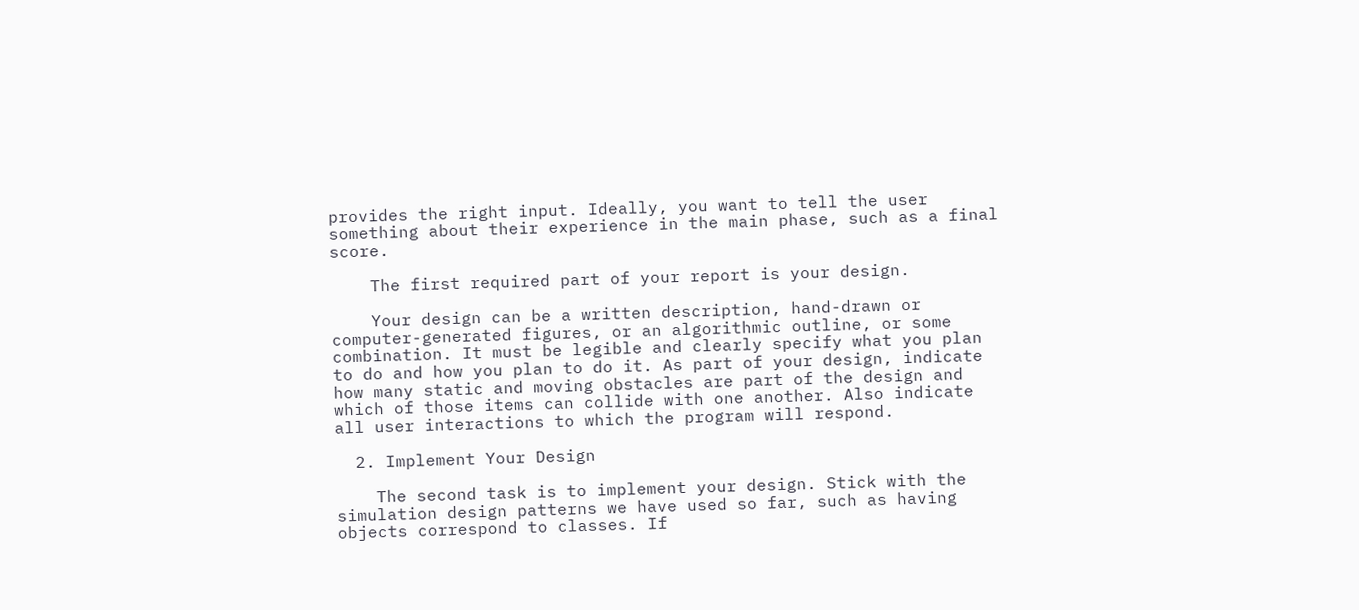provides the right input. Ideally, you want to tell the user something about their experience in the main phase, such as a final score.

    The first required part of your report is your design.

    Your design can be a written description, hand-drawn or computer-generated figures, or an algorithmic outline, or some combination. It must be legible and clearly specify what you plan to do and how you plan to do it. As part of your design, indicate how many static and moving obstacles are part of the design and which of those items can collide with one another. Also indicate all user interactions to which the program will respond.

  2. Implement Your Design

    The second task is to implement your design. Stick with the simulation design patterns we have used so far, such as having objects correspond to classes. If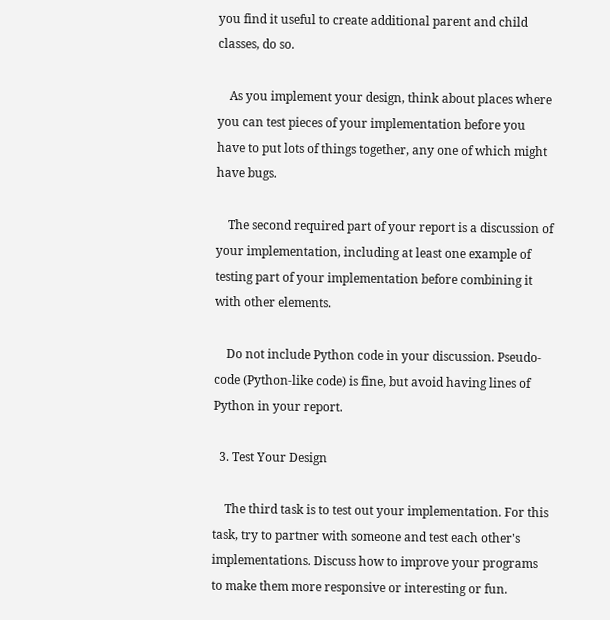you find it useful to create additional parent and child classes, do so.

    As you implement your design, think about places where you can test pieces of your implementation before you have to put lots of things together, any one of which might have bugs.

    The second required part of your report is a discussion of your implementation, including at least one example of testing part of your implementation before combining it with other elements.

    Do not include Python code in your discussion. Pseudo-code (Python-like code) is fine, but avoid having lines of Python in your report.

  3. Test Your Design

    The third task is to test out your implementation. For this task, try to partner with someone and test each other's implementations. Discuss how to improve your programs to make them more responsive or interesting or fun.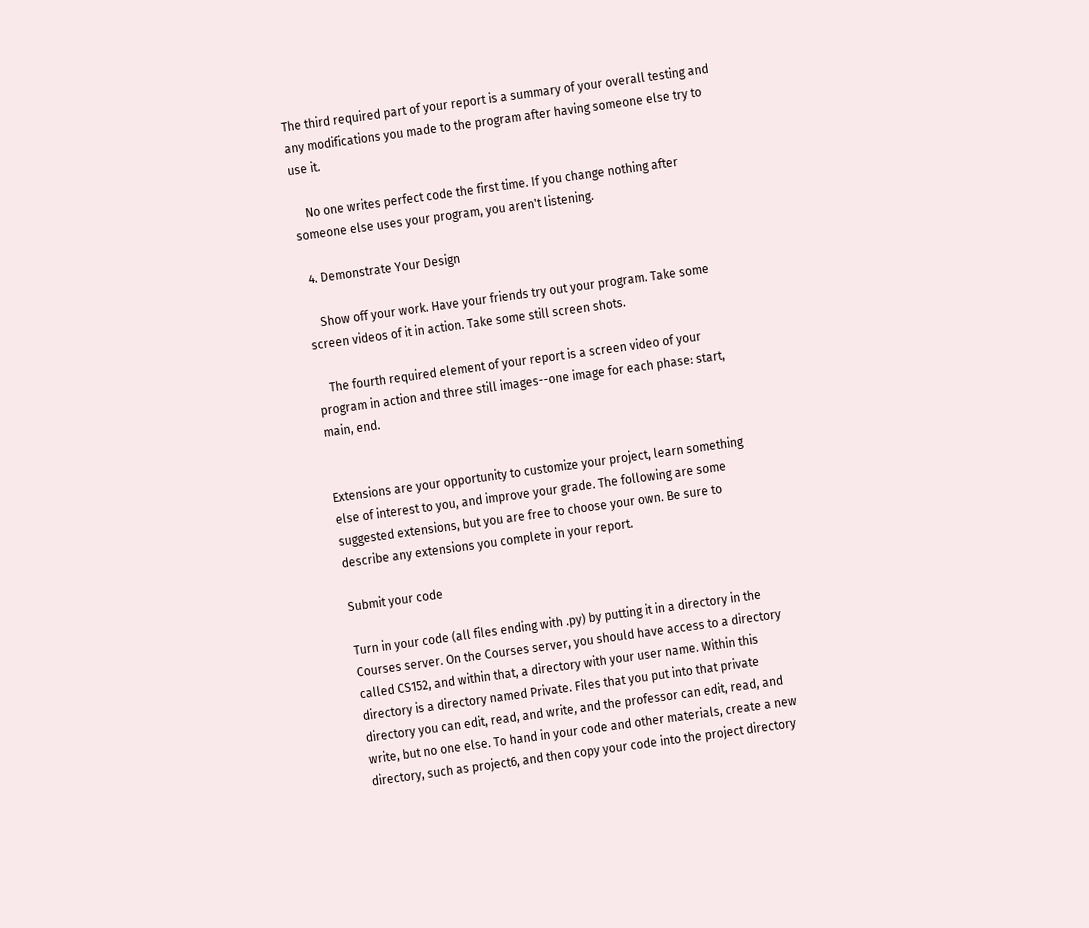The third required part of your report is a summary of your overall testing and any modifications you made to the program after having someone else try to use it.

    No one writes perfect code the first time. If you change nothing after someone else uses your program, you aren't listening.

  4. Demonstrate Your Design

    Show off your work. Have your friends try out your program. Take some screen videos of it in action. Take some still screen shots.

    The fourth required element of your report is a screen video of your program in action and three still images--one image for each phase: start, main, end.


Extensions are your opportunity to customize your project, learn something else of interest to you, and improve your grade. The following are some suggested extensions, but you are free to choose your own. Be sure to describe any extensions you complete in your report.

Submit your code

Turn in your code (all files ending with .py) by putting it in a directory in the Courses server. On the Courses server, you should have access to a directory called CS152, and within that, a directory with your user name. Within this directory is a directory named Private. Files that you put into that private directory you can edit, read, and write, and the professor can edit, read, and write, but no one else. To hand in your code and other materials, create a new directory, such as project6, and then copy your code into the project directory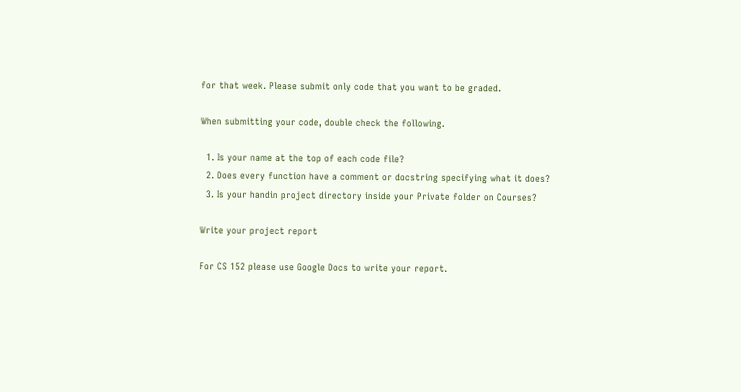for that week. Please submit only code that you want to be graded.

When submitting your code, double check the following.

  1. Is your name at the top of each code file?
  2. Does every function have a comment or docstring specifying what it does?
  3. Is your handin project directory inside your Private folder on Courses?

Write your project report

For CS 152 please use Google Docs to write your report.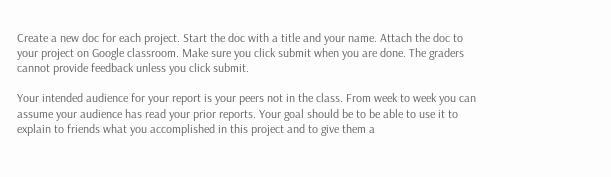Create a new doc for each project. Start the doc with a title and your name. Attach the doc to your project on Google classroom. Make sure you click submit when you are done. The graders cannot provide feedback unless you click submit.

Your intended audience for your report is your peers not in the class. From week to week you can assume your audience has read your prior reports. Your goal should be to be able to use it to explain to friends what you accomplished in this project and to give them a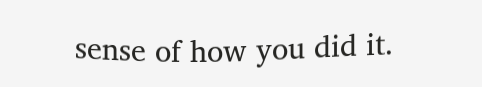sense of how you did it.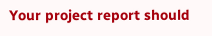Your project report should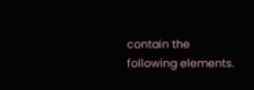contain the following elements.